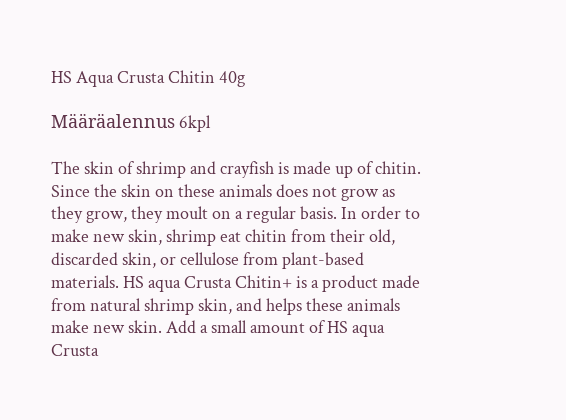HS Aqua Crusta Chitin 40g

Määräalennus 6kpl

The skin of shrimp and crayfish is made up of chitin. Since the skin on these animals does not grow as they grow, they moult on a regular basis. In order to make new skin, shrimp eat chitin from their old, discarded skin, or cellulose from plant-based materials. HS aqua Crusta Chitin+ is a product made from natural shrimp skin, and helps these animals make new skin. Add a small amount of HS aqua Crusta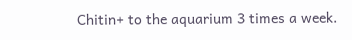Chitin+ to the aquarium 3 times a week.